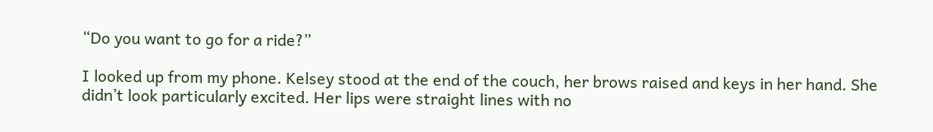“Do you want to go for a ride?”

I looked up from my phone. Kelsey stood at the end of the couch, her brows raised and keys in her hand. She didn’t look particularly excited. Her lips were straight lines with no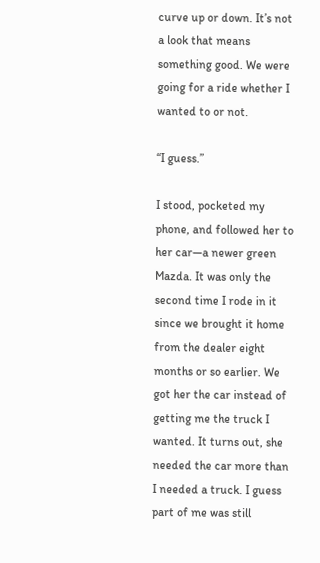curve up or down. It’s not a look that means something good. We were going for a ride whether I wanted to or not.

“I guess.”

I stood, pocketed my phone, and followed her to her car—a newer green Mazda. It was only the second time I rode in it since we brought it home from the dealer eight months or so earlier. We got her the car instead of getting me the truck I wanted. It turns out, she needed the car more than I needed a truck. I guess part of me was still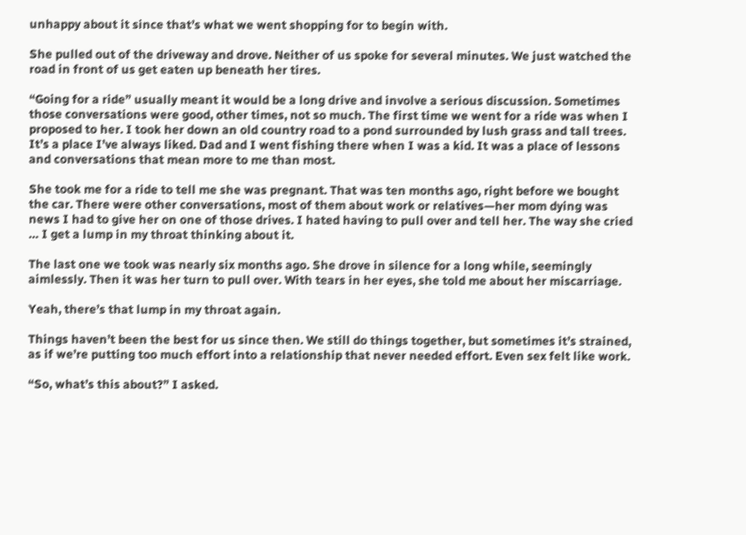unhappy about it since that’s what we went shopping for to begin with.

She pulled out of the driveway and drove. Neither of us spoke for several minutes. We just watched the road in front of us get eaten up beneath her tires.

“Going for a ride” usually meant it would be a long drive and involve a serious discussion. Sometimes those conversations were good, other times, not so much. The first time we went for a ride was when I proposed to her. I took her down an old country road to a pond surrounded by lush grass and tall trees. It’s a place I’ve always liked. Dad and I went fishing there when I was a kid. It was a place of lessons and conversations that mean more to me than most.

She took me for a ride to tell me she was pregnant. That was ten months ago, right before we bought the car. There were other conversations, most of them about work or relatives—her mom dying was news I had to give her on one of those drives. I hated having to pull over and tell her. The way she cried … I get a lump in my throat thinking about it.

The last one we took was nearly six months ago. She drove in silence for a long while, seemingly aimlessly. Then it was her turn to pull over. With tears in her eyes, she told me about her miscarriage.

Yeah, there’s that lump in my throat again.

Things haven’t been the best for us since then. We still do things together, but sometimes it’s strained, as if we’re putting too much effort into a relationship that never needed effort. Even sex felt like work.

“So, what’s this about?” I asked.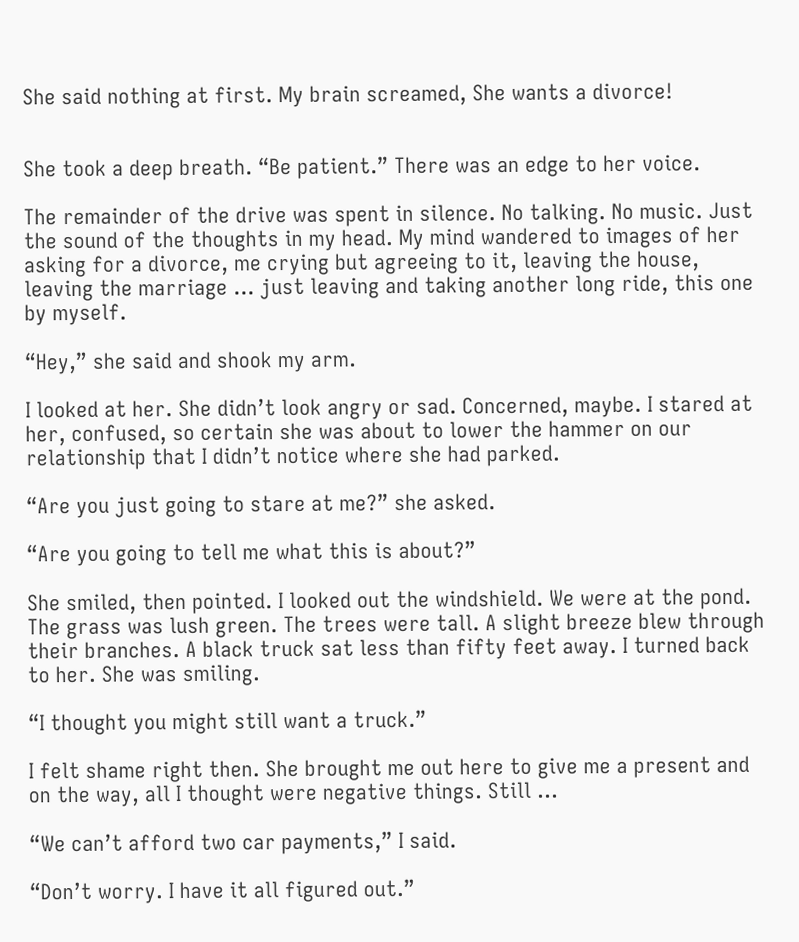She said nothing at first. My brain screamed, She wants a divorce!


She took a deep breath. “Be patient.” There was an edge to her voice.

The remainder of the drive was spent in silence. No talking. No music. Just the sound of the thoughts in my head. My mind wandered to images of her asking for a divorce, me crying but agreeing to it, leaving the house, leaving the marriage … just leaving and taking another long ride, this one by myself.

“Hey,” she said and shook my arm.

I looked at her. She didn’t look angry or sad. Concerned, maybe. I stared at her, confused, so certain she was about to lower the hammer on our relationship that I didn’t notice where she had parked.

“Are you just going to stare at me?” she asked.

“Are you going to tell me what this is about?”

She smiled, then pointed. I looked out the windshield. We were at the pond. The grass was lush green. The trees were tall. A slight breeze blew through their branches. A black truck sat less than fifty feet away. I turned back to her. She was smiling.

“I thought you might still want a truck.”

I felt shame right then. She brought me out here to give me a present and on the way, all I thought were negative things. Still …

“We can’t afford two car payments,” I said.

“Don’t worry. I have it all figured out.”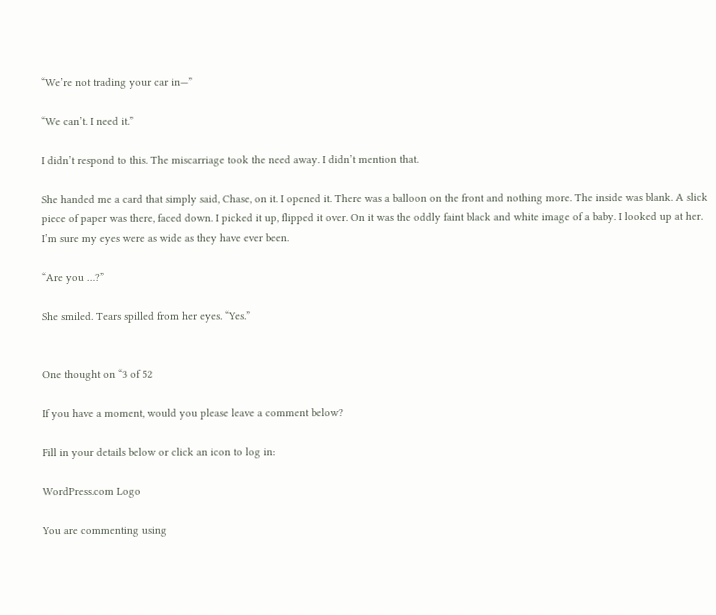“We’re not trading your car in—”

“We can’t. I need it.”

I didn’t respond to this. The miscarriage took the need away. I didn’t mention that.

She handed me a card that simply said, Chase, on it. I opened it. There was a balloon on the front and nothing more. The inside was blank. A slick piece of paper was there, faced down. I picked it up, flipped it over. On it was the oddly faint black and white image of a baby. I looked up at her. I’m sure my eyes were as wide as they have ever been.

“Are you …?”

She smiled. Tears spilled from her eyes. “Yes.”


One thought on “3 of 52

If you have a moment, would you please leave a comment below?

Fill in your details below or click an icon to log in:

WordPress.com Logo

You are commenting using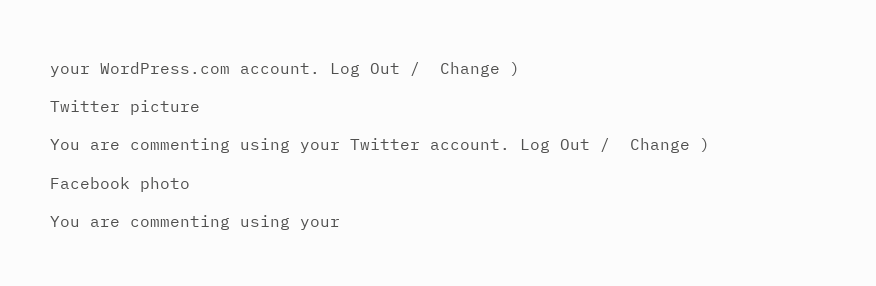your WordPress.com account. Log Out /  Change )

Twitter picture

You are commenting using your Twitter account. Log Out /  Change )

Facebook photo

You are commenting using your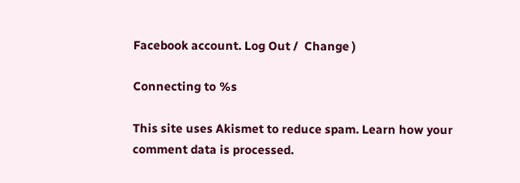Facebook account. Log Out /  Change )

Connecting to %s

This site uses Akismet to reduce spam. Learn how your comment data is processed.